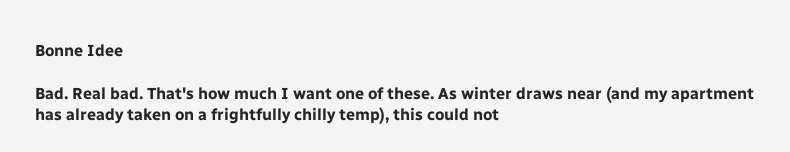Bonne Idee

Bad. Real bad. That's how much I want one of these. As winter draws near (and my apartment has already taken on a frightfully chilly temp), this could not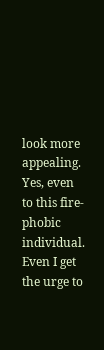look more appealing. Yes, even to this fire-phobic individual. Even I get the urge to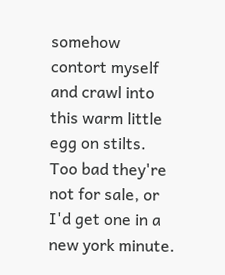somehow contort myself and crawl into this warm little egg on stilts. Too bad they're not for sale, or I'd get one in a new york minute.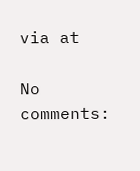via at

No comments: